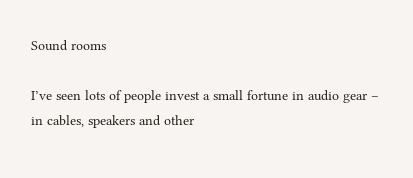Sound rooms

I’ve seen lots of people invest a small fortune in audio gear – in cables, speakers and other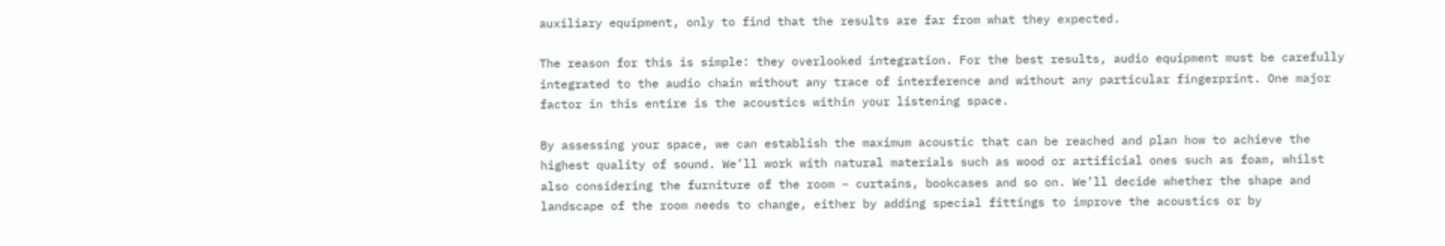auxiliary equipment, only to find that the results are far from what they expected.

The reason for this is simple: they overlooked integration. For the best results, audio equipment must be carefully integrated to the audio chain without any trace of interference and without any particular fingerprint. One major factor in this entire is the acoustics within your listening space.

By assessing your space, we can establish the maximum acoustic that can be reached and plan how to achieve the highest quality of sound. We’ll work with natural materials such as wood or artificial ones such as foam, whilst also considering the furniture of the room – curtains, bookcases and so on. We’ll decide whether the shape and landscape of the room needs to change, either by adding special fittings to improve the acoustics or by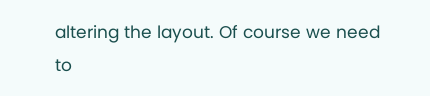altering the layout. Of course we need to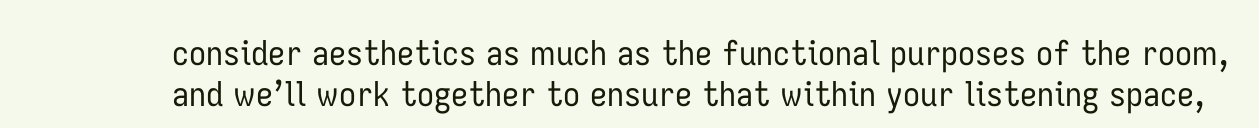consider aesthetics as much as the functional purposes of the room, and we’ll work together to ensure that within your listening space,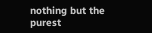nothing but the purest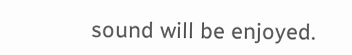sound will be enjoyed.